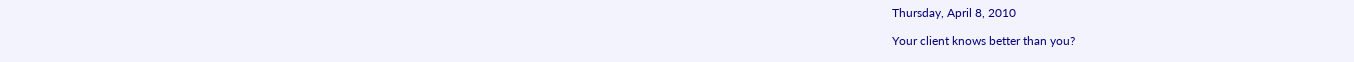Thursday, April 8, 2010

Your client knows better than you?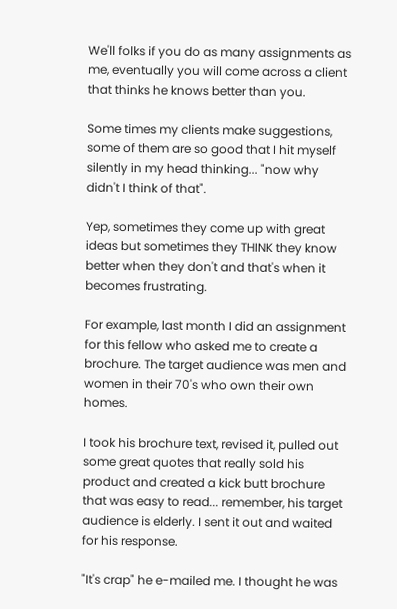We'll folks if you do as many assignments as me, eventually you will come across a client that thinks he knows better than you.

Some times my clients make suggestions, some of them are so good that I hit myself silently in my head thinking... "now why didn't I think of that".

Yep, sometimes they come up with great ideas but sometimes they THINK they know better when they don't and that's when it becomes frustrating.

For example, last month I did an assignment for this fellow who asked me to create a brochure. The target audience was men and women in their 70's who own their own homes.

I took his brochure text, revised it, pulled out some great quotes that really sold his product and created a kick butt brochure that was easy to read... remember, his target audience is elderly. I sent it out and waited for his response.

"It's crap" he e-mailed me. I thought he was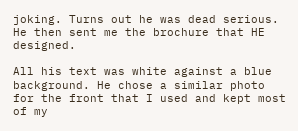joking. Turns out he was dead serious. He then sent me the brochure that HE designed.

All his text was white against a blue background. He chose a similar photo for the front that I used and kept most of my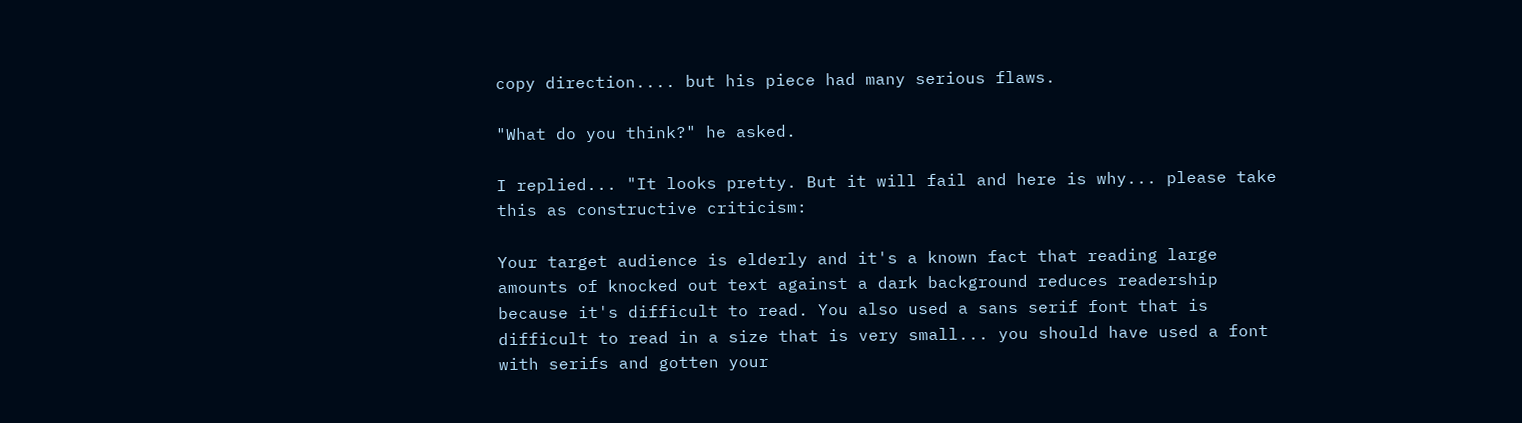copy direction.... but his piece had many serious flaws.

"What do you think?" he asked.

I replied... "It looks pretty. But it will fail and here is why... please take this as constructive criticism:

Your target audience is elderly and it's a known fact that reading large amounts of knocked out text against a dark background reduces readership because it's difficult to read. You also used a sans serif font that is difficult to read in a size that is very small... you should have used a font with serifs and gotten your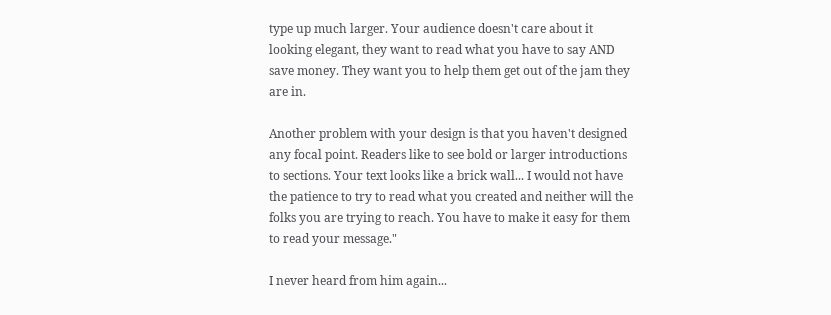type up much larger. Your audience doesn't care about it looking elegant, they want to read what you have to say AND save money. They want you to help them get out of the jam they are in.

Another problem with your design is that you haven't designed any focal point. Readers like to see bold or larger introductions to sections. Your text looks like a brick wall... I would not have the patience to try to read what you created and neither will the folks you are trying to reach. You have to make it easy for them to read your message."

I never heard from him again...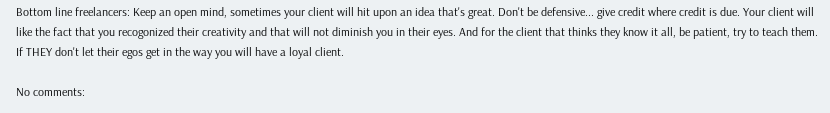Bottom line freelancers: Keep an open mind, sometimes your client will hit upon an idea that's great. Don't be defensive... give credit where credit is due. Your client will like the fact that you recogonized their creativity and that will not diminish you in their eyes. And for the client that thinks they know it all, be patient, try to teach them. If THEY don't let their egos get in the way you will have a loyal client.

No comments: